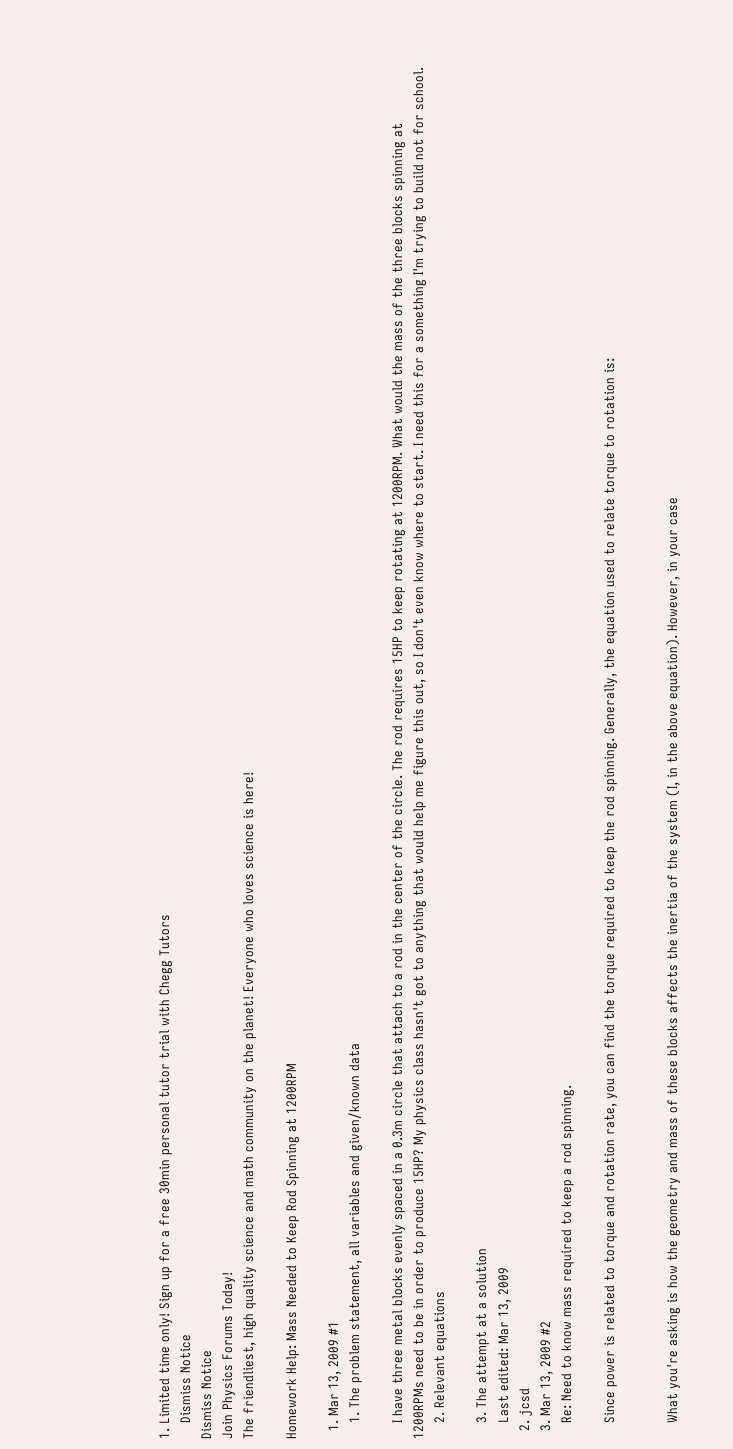1. Limited time only! Sign up for a free 30min personal tutor trial with Chegg Tutors
    Dismiss Notice
Dismiss Notice
Join Physics Forums Today!
The friendliest, high quality science and math community on the planet! Everyone who loves science is here!

Homework Help: Mass Needed to Keep Rod Spinning at 1200RPM

  1. Mar 13, 2009 #1
    1. The problem statement, all variables and given/known data

    I have three metal blocks evenly spaced in a 0.3m circle that attach to a rod in the center of the circle. The rod requires 15HP to keep rotating at 1200RPM. What would the mass of the three blocks spinning at 1200RPMs need to be in order to produce 15HP? My physics class hasn't got to anything that would help me figure this out, so I don't even know where to start. I need this for a something I'm trying to build not for school.
    2. Relevant equations

    3. The attempt at a solution
    Last edited: Mar 13, 2009
  2. jcsd
  3. Mar 13, 2009 #2
    Re: Need to know mass required to keep a rod spinning.

    Since power is related to torque and rotation rate, you can find the torque required to keep the rod spinning. Generally, the equation used to relate torque to rotation is:


    What you're asking is how the geometry and mass of these blocks affects the inertia of the system (I, in the above equation). However, in your case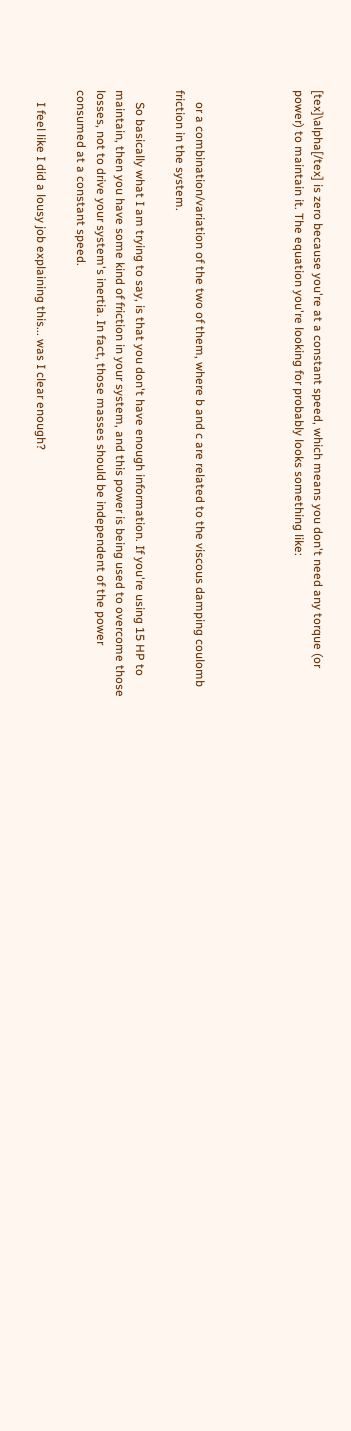[tex]\alpha[/tex] is zero because you're at a constant speed, which means you don't need any torque (or power) to maintain it. The equation you're looking for probably looks something like:




    or a combination/variation of the two of them, where b and c are related to the viscous damping coulomb friction in the system.

    So basically what I am trying to say, is that you don't have enough information. If you're using 15 HP to maintain, then you have some kind of friction in your system, and this power is being used to overcome those losses, not to drive your system's inertia. In fact, those masses should be independent of the power consumed at a constant speed.

    I feel like I did a lousy job explaining this... was I clear enough?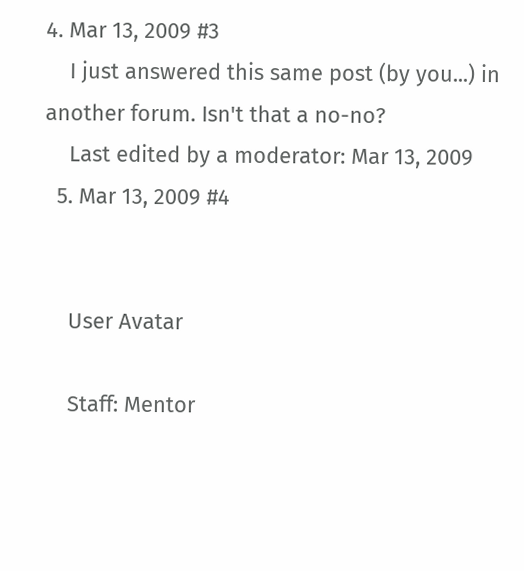4. Mar 13, 2009 #3
    I just answered this same post (by you...) in another forum. Isn't that a no-no?
    Last edited by a moderator: Mar 13, 2009
  5. Mar 13, 2009 #4


    User Avatar

    Staff: Mentor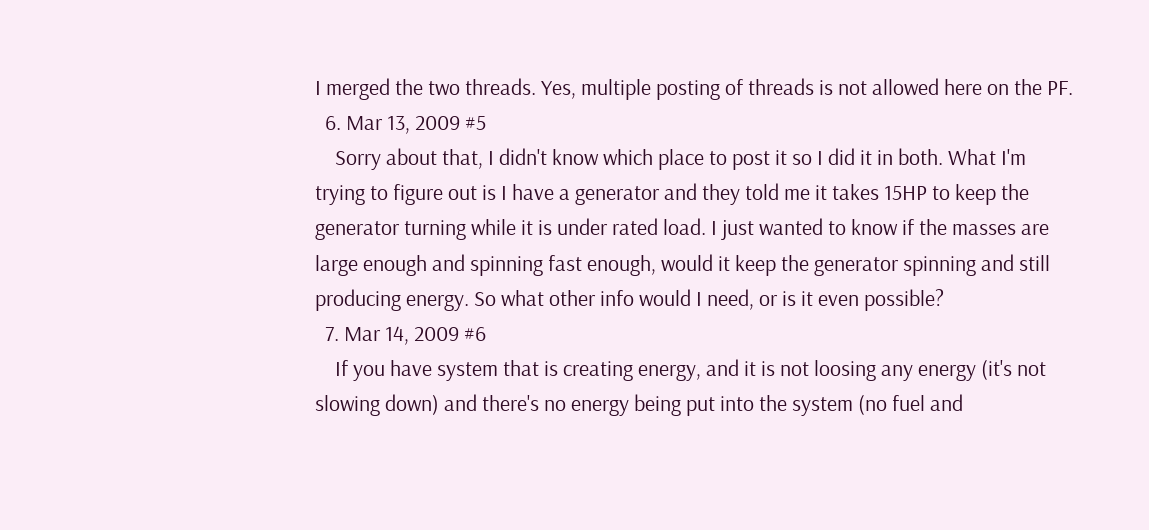I merged the two threads. Yes, multiple posting of threads is not allowed here on the PF.
  6. Mar 13, 2009 #5
    Sorry about that, I didn't know which place to post it so I did it in both. What I'm trying to figure out is I have a generator and they told me it takes 15HP to keep the generator turning while it is under rated load. I just wanted to know if the masses are large enough and spinning fast enough, would it keep the generator spinning and still producing energy. So what other info would I need, or is it even possible?
  7. Mar 14, 2009 #6
    If you have system that is creating energy, and it is not loosing any energy (it's not slowing down) and there's no energy being put into the system (no fuel and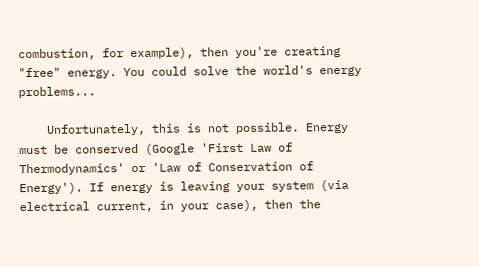combustion, for example), then you're creating "free" energy. You could solve the world's energy problems...

    Unfortunately, this is not possible. Energy must be conserved (Google 'First Law of Thermodynamics' or 'Law of Conservation of Energy'). If energy is leaving your system (via electrical current, in your case), then the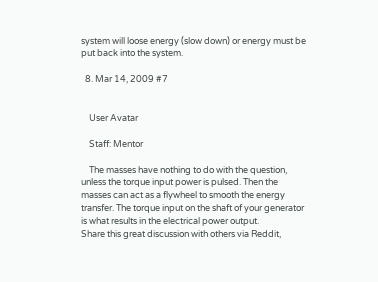system will loose energy (slow down) or energy must be put back into the system.

  8. Mar 14, 2009 #7


    User Avatar

    Staff: Mentor

    The masses have nothing to do with the question, unless the torque input power is pulsed. Then the masses can act as a flywheel to smooth the energy transfer. The torque input on the shaft of your generator is what results in the electrical power output.
Share this great discussion with others via Reddit,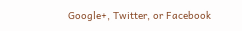Google+, Twitter, or Facebook